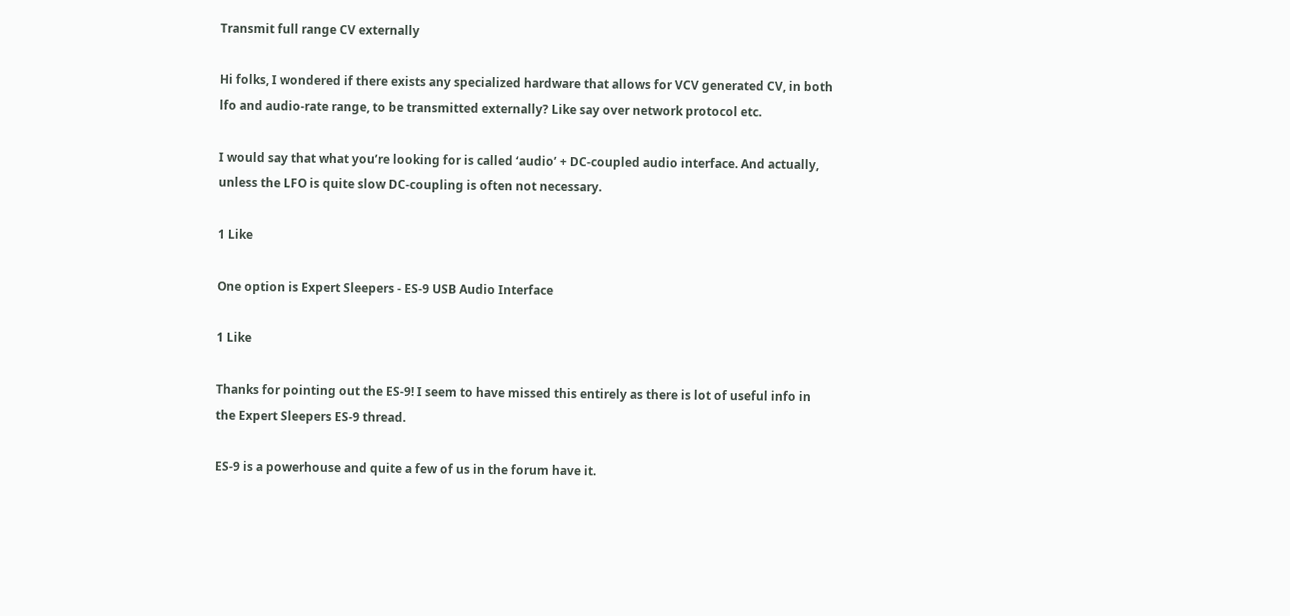Transmit full range CV externally

Hi folks, I wondered if there exists any specialized hardware that allows for VCV generated CV, in both lfo and audio-rate range, to be transmitted externally? Like say over network protocol etc.

I would say that what you’re looking for is called ‘audio’ + DC-coupled audio interface. And actually, unless the LFO is quite slow DC-coupling is often not necessary.

1 Like

One option is Expert Sleepers - ES-9 USB Audio Interface

1 Like

Thanks for pointing out the ES-9! I seem to have missed this entirely as there is lot of useful info in the Expert Sleepers ES-9 thread.

ES-9 is a powerhouse and quite a few of us in the forum have it.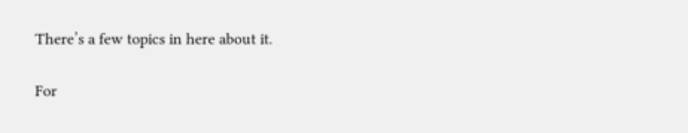There’s a few topics in here about it.

For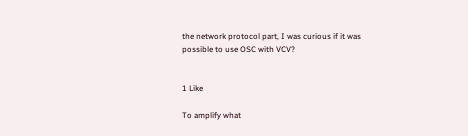the network protocol part, I was curious if it was possible to use OSC with VCV?


1 Like

To amplify what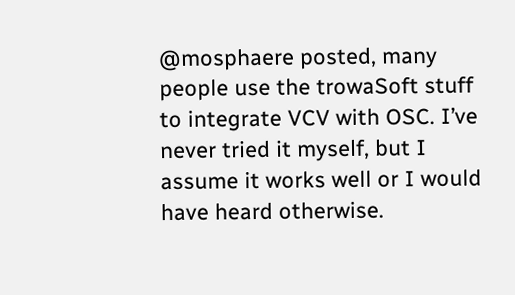@mosphaere posted, many people use the trowaSoft stuff to integrate VCV with OSC. I’ve never tried it myself, but I assume it works well or I would have heard otherwise.